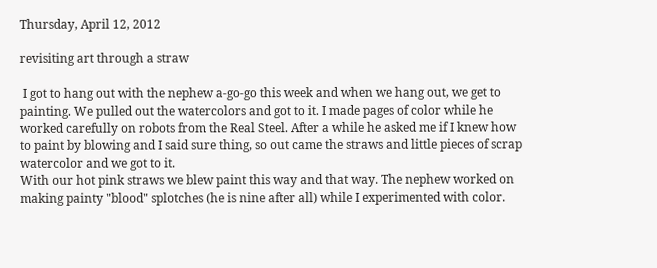Thursday, April 12, 2012

revisiting art through a straw

 I got to hang out with the nephew a-go-go this week and when we hang out, we get to painting. We pulled out the watercolors and got to it. I made pages of color while he worked carefully on robots from the Real Steel. After a while he asked me if I knew how to paint by blowing and I said sure thing, so out came the straws and little pieces of scrap watercolor and we got to it.
With our hot pink straws we blew paint this way and that way. The nephew worked on making painty "blood" splotches (he is nine after all) while I experimented with color.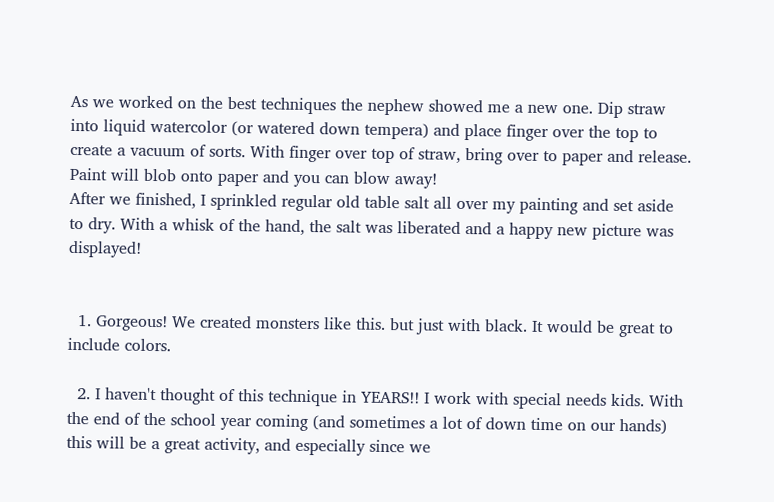As we worked on the best techniques the nephew showed me a new one. Dip straw into liquid watercolor (or watered down tempera) and place finger over the top to create a vacuum of sorts. With finger over top of straw, bring over to paper and release. Paint will blob onto paper and you can blow away!
After we finished, I sprinkled regular old table salt all over my painting and set aside to dry. With a whisk of the hand, the salt was liberated and a happy new picture was displayed!


  1. Gorgeous! We created monsters like this. but just with black. It would be great to include colors.

  2. I haven't thought of this technique in YEARS!! I work with special needs kids. With the end of the school year coming (and sometimes a lot of down time on our hands) this will be a great activity, and especially since we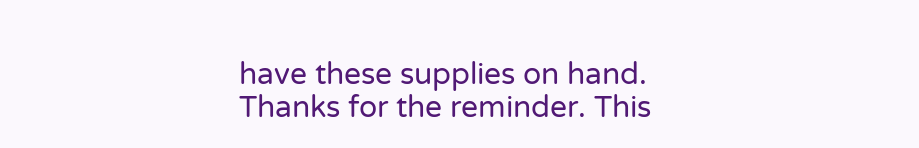have these supplies on hand. Thanks for the reminder. This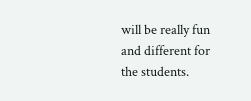will be really fun and different for the students.